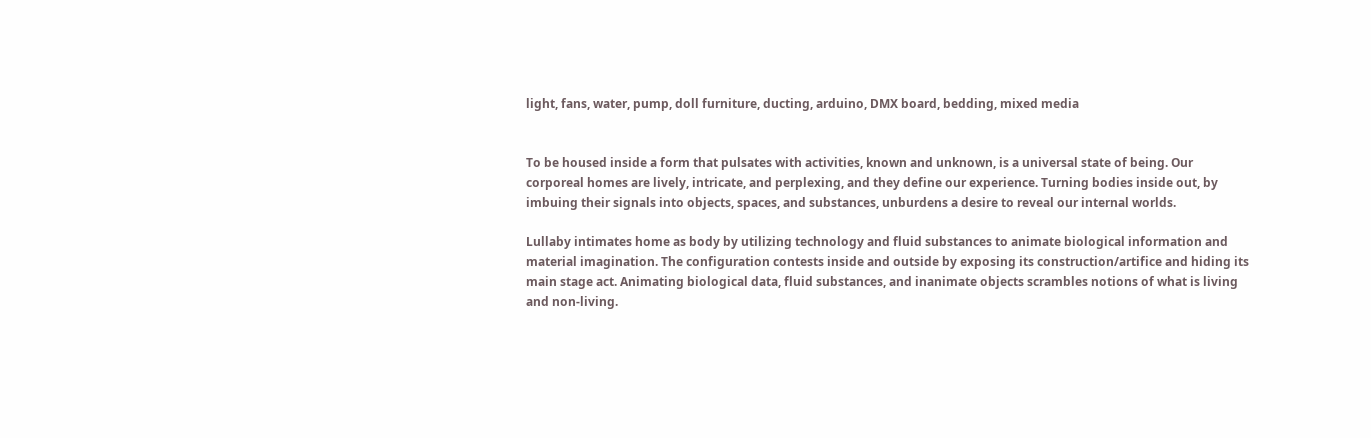light, fans, water, pump, doll furniture, ducting, arduino, DMX board, bedding, mixed media


To be housed inside a form that pulsates with activities, known and unknown, is a universal state of being. Our corporeal homes are lively, intricate, and perplexing, and they define our experience. Turning bodies inside out, by imbuing their signals into objects, spaces, and substances, unburdens a desire to reveal our internal worlds.

Lullaby intimates home as body by utilizing technology and fluid substances to animate biological information and material imagination. The configuration contests inside and outside by exposing its construction/artifice and hiding its main stage act. Animating biological data, fluid substances, and inanimate objects scrambles notions of what is living and non-living.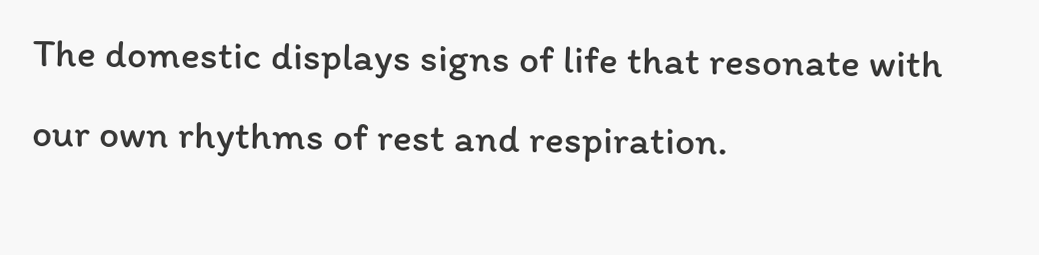The domestic displays signs of life that resonate with our own rhythms of rest and respiration.